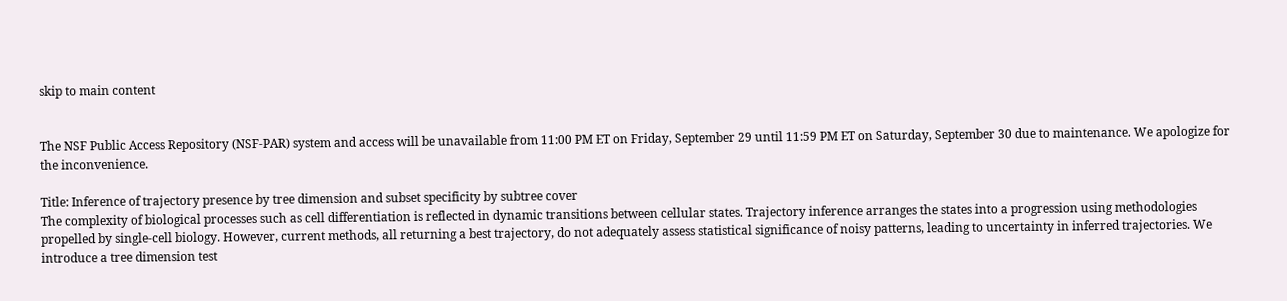skip to main content


The NSF Public Access Repository (NSF-PAR) system and access will be unavailable from 11:00 PM ET on Friday, September 29 until 11:59 PM ET on Saturday, September 30 due to maintenance. We apologize for the inconvenience.

Title: Inference of trajectory presence by tree dimension and subset specificity by subtree cover
The complexity of biological processes such as cell differentiation is reflected in dynamic transitions between cellular states. Trajectory inference arranges the states into a progression using methodologies propelled by single-cell biology. However, current methods, all returning a best trajectory, do not adequately assess statistical significance of noisy patterns, leading to uncertainty in inferred trajectories. We introduce a tree dimension test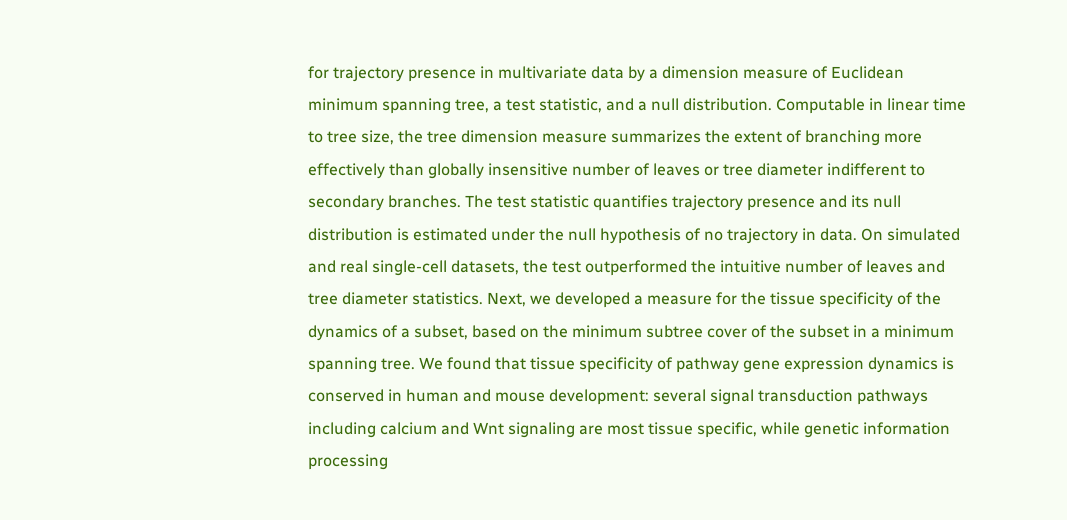for trajectory presence in multivariate data by a dimension measure of Euclidean minimum spanning tree, a test statistic, and a null distribution. Computable in linear time to tree size, the tree dimension measure summarizes the extent of branching more effectively than globally insensitive number of leaves or tree diameter indifferent to secondary branches. The test statistic quantifies trajectory presence and its null distribution is estimated under the null hypothesis of no trajectory in data. On simulated and real single-cell datasets, the test outperformed the intuitive number of leaves and tree diameter statistics. Next, we developed a measure for the tissue specificity of the dynamics of a subset, based on the minimum subtree cover of the subset in a minimum spanning tree. We found that tissue specificity of pathway gene expression dynamics is conserved in human and mouse development: several signal transduction pathways including calcium and Wnt signaling are most tissue specific, while genetic information processing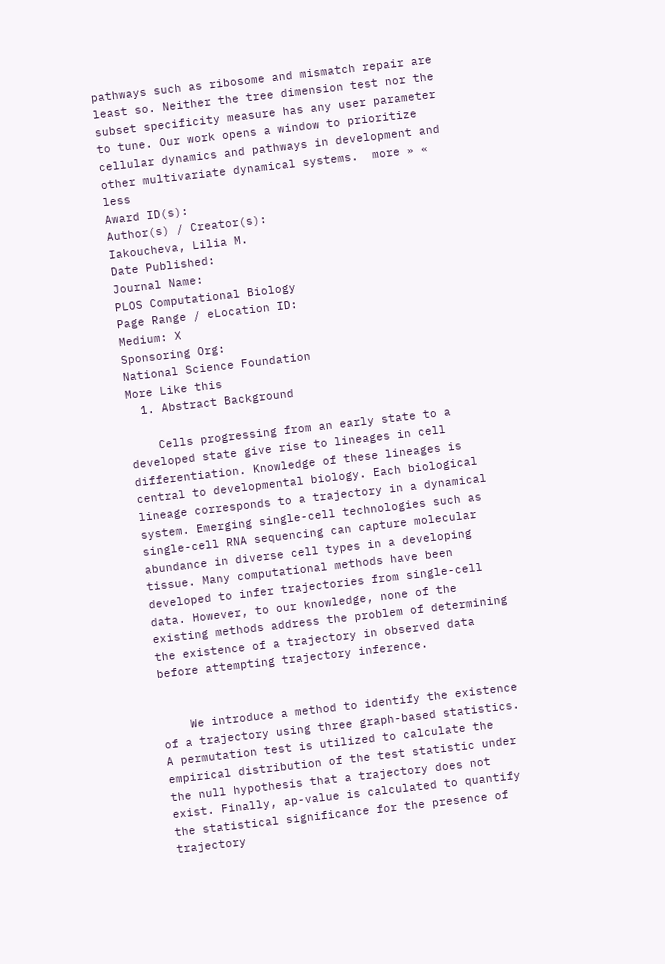pathways such as ribosome and mismatch repair are least so. Neither the tree dimension test nor the subset specificity measure has any user parameter to tune. Our work opens a window to prioritize cellular dynamics and pathways in development and other multivariate dynamical systems.  more » « less
Award ID(s):
Author(s) / Creator(s):
Iakoucheva, Lilia M.
Date Published:
Journal Name:
PLOS Computational Biology
Page Range / eLocation ID:
Medium: X
Sponsoring Org:
National Science Foundation
More Like this
  1. Abstract Background

    Cells progressing from an early state to a developed state give rise to lineages in cell differentiation. Knowledge of these lineages is central to developmental biology. Each biological lineage corresponds to a trajectory in a dynamical system. Emerging single-cell technologies such as single-cell RNA sequencing can capture molecular abundance in diverse cell types in a developing tissue. Many computational methods have been developed to infer trajectories from single-cell data. However, to our knowledge, none of the existing methods address the problem of determining the existence of a trajectory in observed data before attempting trajectory inference.


    We introduce a method to identify the existence of a trajectory using three graph-based statistics. A permutation test is utilized to calculate the empirical distribution of the test statistic under the null hypothesis that a trajectory does not exist. Finally, ap-value is calculated to quantify the statistical significance for the presence of trajectory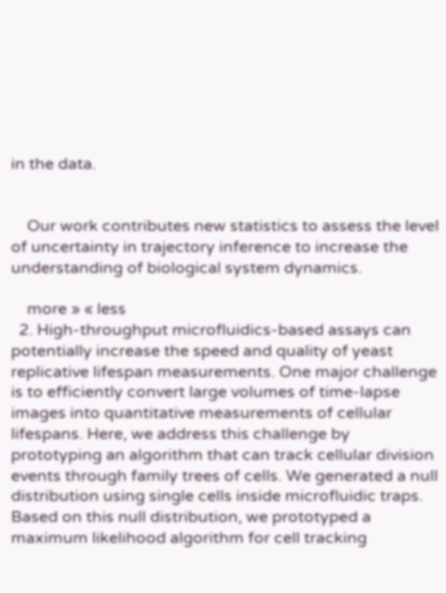in the data.


    Our work contributes new statistics to assess the level of uncertainty in trajectory inference to increase the understanding of biological system dynamics.

    more » « less
  2. High-throughput microfluidics-based assays can potentially increase the speed and quality of yeast replicative lifespan measurements. One major challenge is to efficiently convert large volumes of time-lapse images into quantitative measurements of cellular lifespans. Here, we address this challenge by prototyping an algorithm that can track cellular division events through family trees of cells. We generated a null distribution using single cells inside microfluidic traps. Based on this null distribution, we prototyped a maximum likelihood algorithm for cell tracking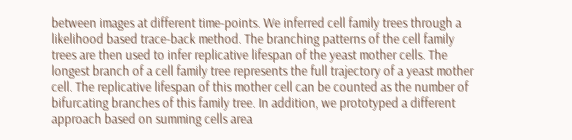between images at different time-points. We inferred cell family trees through a likelihood based trace-back method. The branching patterns of the cell family trees are then used to infer replicative lifespan of the yeast mother cells. The longest branch of a cell family tree represents the full trajectory of a yeast mother cell. The replicative lifespan of this mother cell can be counted as the number of bifurcating branches of this family tree. In addition, we prototyped a different approach based on summing cells area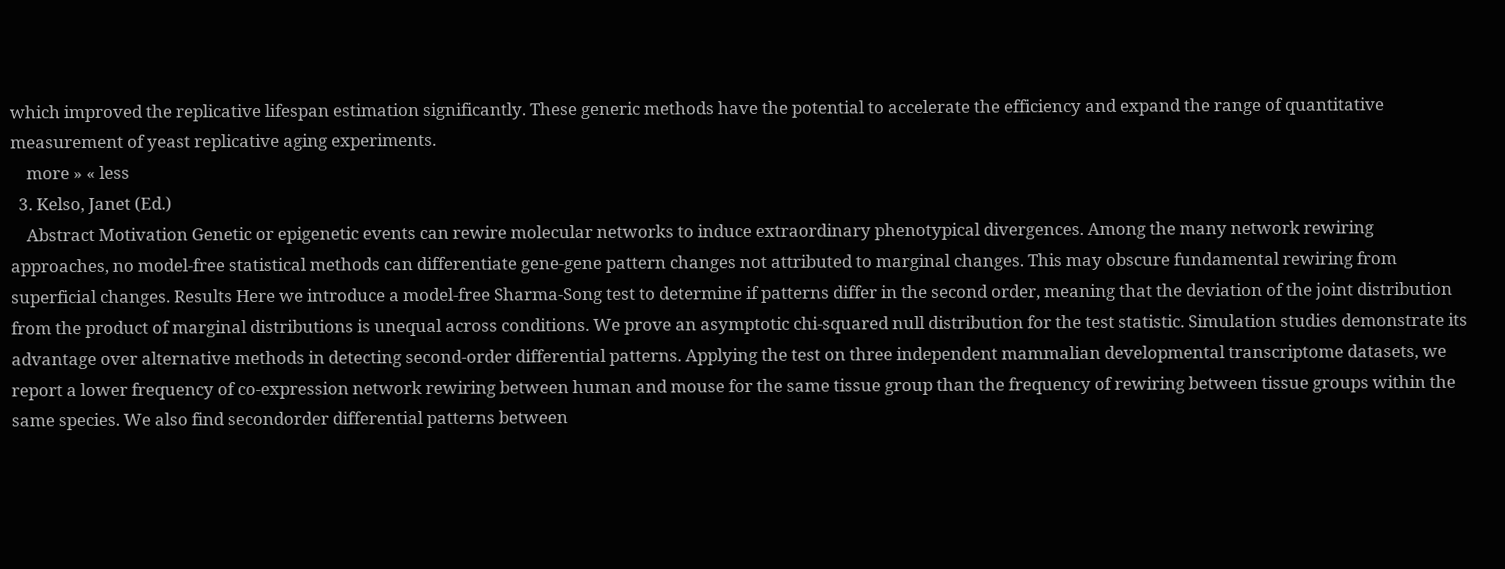which improved the replicative lifespan estimation significantly. These generic methods have the potential to accelerate the efficiency and expand the range of quantitative measurement of yeast replicative aging experiments.
    more » « less
  3. Kelso, Janet (Ed.)
    Abstract Motivation Genetic or epigenetic events can rewire molecular networks to induce extraordinary phenotypical divergences. Among the many network rewiring approaches, no model-free statistical methods can differentiate gene-gene pattern changes not attributed to marginal changes. This may obscure fundamental rewiring from superficial changes. Results Here we introduce a model-free Sharma-Song test to determine if patterns differ in the second order, meaning that the deviation of the joint distribution from the product of marginal distributions is unequal across conditions. We prove an asymptotic chi-squared null distribution for the test statistic. Simulation studies demonstrate its advantage over alternative methods in detecting second-order differential patterns. Applying the test on three independent mammalian developmental transcriptome datasets, we report a lower frequency of co-expression network rewiring between human and mouse for the same tissue group than the frequency of rewiring between tissue groups within the same species. We also find secondorder differential patterns between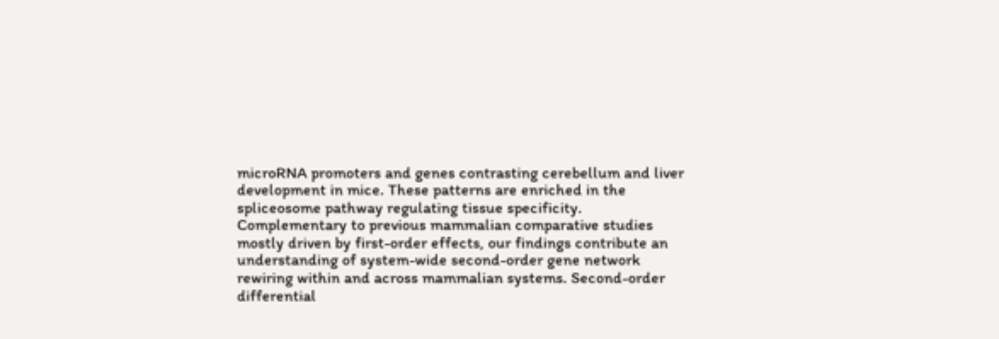microRNA promoters and genes contrasting cerebellum and liver development in mice. These patterns are enriched in the spliceosome pathway regulating tissue specificity. Complementary to previous mammalian comparative studies mostly driven by first-order effects, our findings contribute an understanding of system-wide second-order gene network rewiring within and across mammalian systems. Second-order differential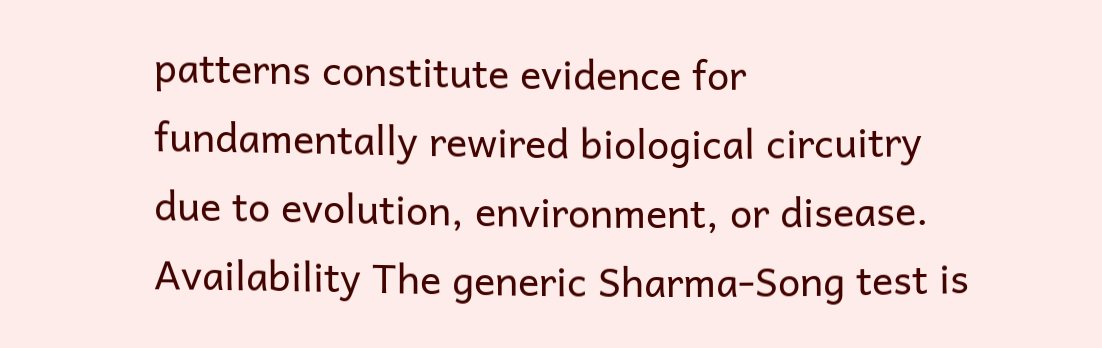patterns constitute evidence for fundamentally rewired biological circuitry due to evolution, environment, or disease. Availability The generic Sharma-Song test is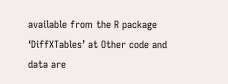available from the R package ‘DiffXTables’ at Other code and data are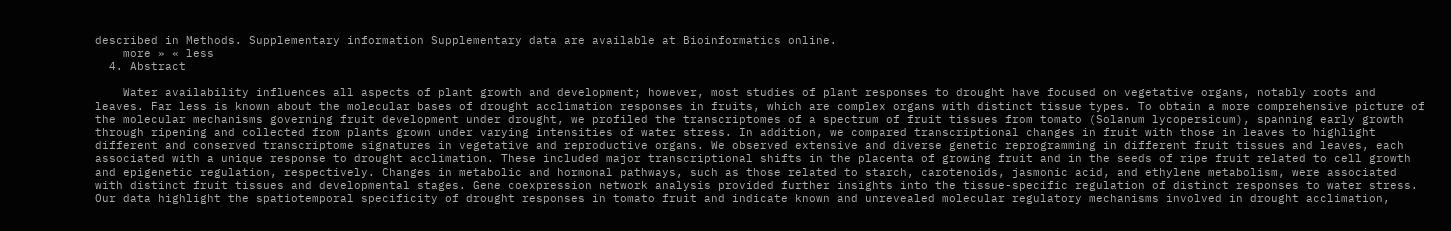described in Methods. Supplementary information Supplementary data are available at Bioinformatics online.
    more » « less
  4. Abstract

    Water availability influences all aspects of plant growth and development; however, most studies of plant responses to drought have focused on vegetative organs, notably roots and leaves. Far less is known about the molecular bases of drought acclimation responses in fruits, which are complex organs with distinct tissue types. To obtain a more comprehensive picture of the molecular mechanisms governing fruit development under drought, we profiled the transcriptomes of a spectrum of fruit tissues from tomato (Solanum lycopersicum), spanning early growth through ripening and collected from plants grown under varying intensities of water stress. In addition, we compared transcriptional changes in fruit with those in leaves to highlight different and conserved transcriptome signatures in vegetative and reproductive organs. We observed extensive and diverse genetic reprogramming in different fruit tissues and leaves, each associated with a unique response to drought acclimation. These included major transcriptional shifts in the placenta of growing fruit and in the seeds of ripe fruit related to cell growth and epigenetic regulation, respectively. Changes in metabolic and hormonal pathways, such as those related to starch, carotenoids, jasmonic acid, and ethylene metabolism, were associated with distinct fruit tissues and developmental stages. Gene coexpression network analysis provided further insights into the tissue-specific regulation of distinct responses to water stress. Our data highlight the spatiotemporal specificity of drought responses in tomato fruit and indicate known and unrevealed molecular regulatory mechanisms involved in drought acclimation,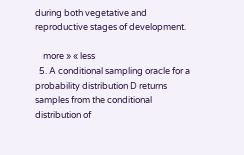during both vegetative and reproductive stages of development.

    more » « less
  5. A conditional sampling oracle for a probability distribution D returns samples from the conditional distribution of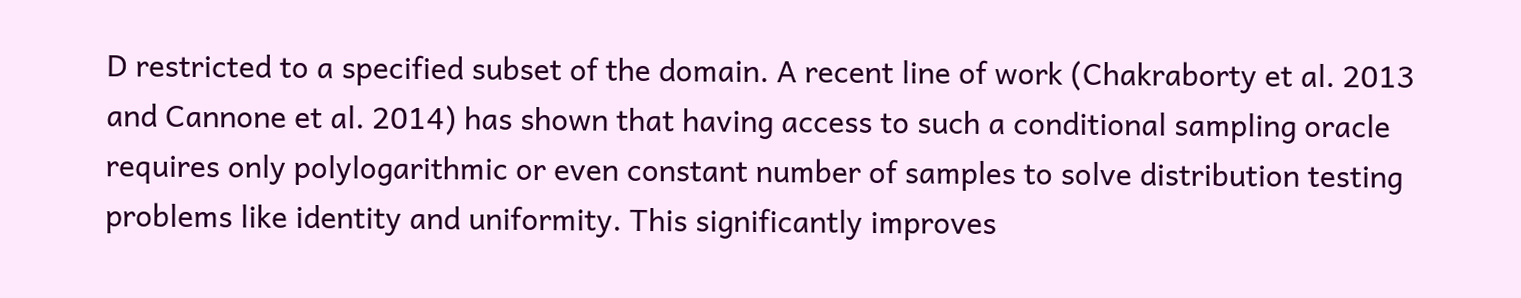D restricted to a specified subset of the domain. A recent line of work (Chakraborty et al. 2013 and Cannone et al. 2014) has shown that having access to such a conditional sampling oracle requires only polylogarithmic or even constant number of samples to solve distribution testing problems like identity and uniformity. This significantly improves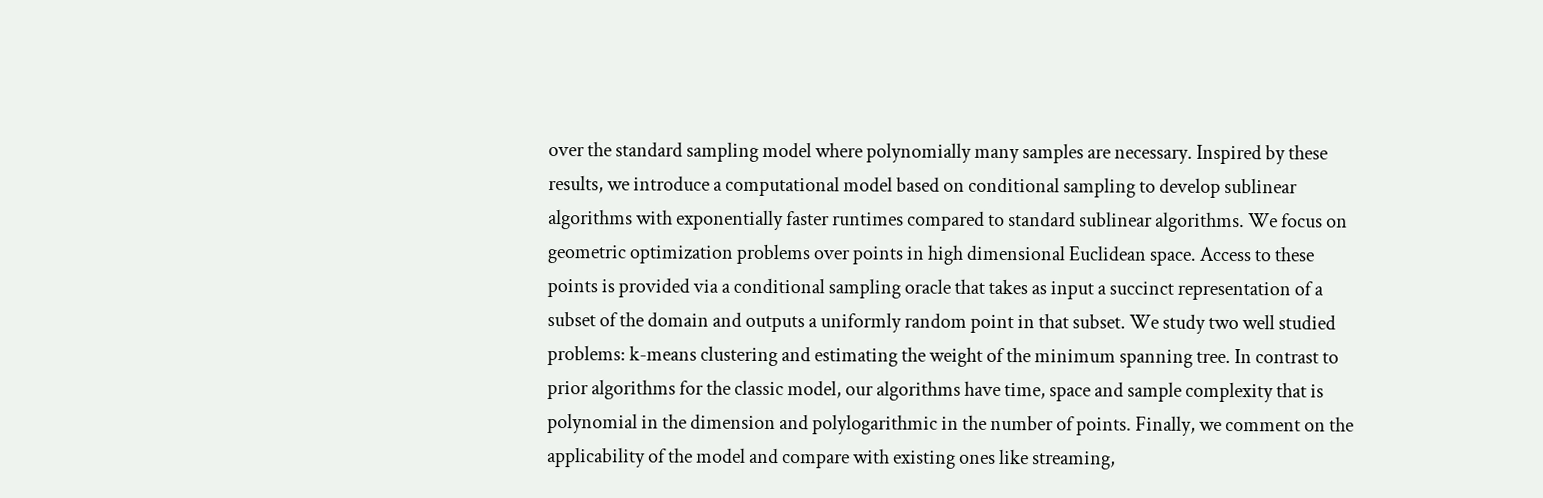over the standard sampling model where polynomially many samples are necessary. Inspired by these results, we introduce a computational model based on conditional sampling to develop sublinear algorithms with exponentially faster runtimes compared to standard sublinear algorithms. We focus on geometric optimization problems over points in high dimensional Euclidean space. Access to these points is provided via a conditional sampling oracle that takes as input a succinct representation of a subset of the domain and outputs a uniformly random point in that subset. We study two well studied problems: k-means clustering and estimating the weight of the minimum spanning tree. In contrast to prior algorithms for the classic model, our algorithms have time, space and sample complexity that is polynomial in the dimension and polylogarithmic in the number of points. Finally, we comment on the applicability of the model and compare with existing ones like streaming,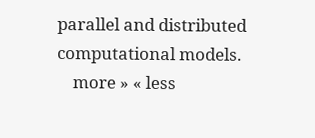parallel and distributed computational models.
    more » « less